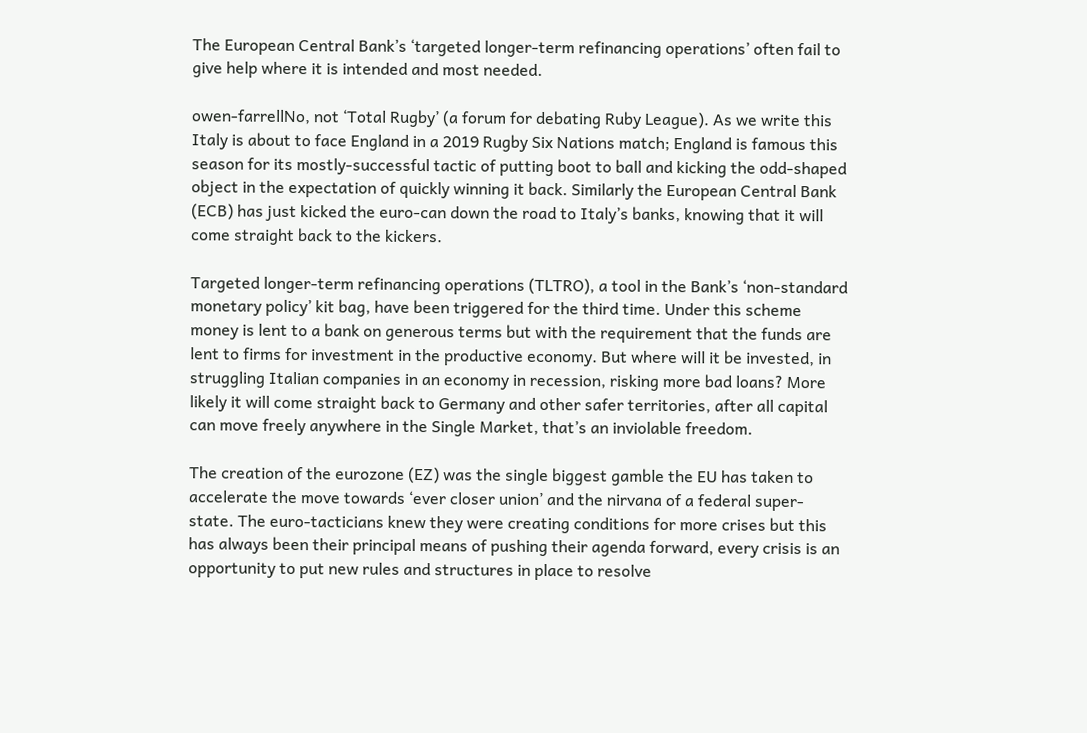The European Central Bank’s ‘targeted longer-term refinancing operations’ often fail to give help where it is intended and most needed.

owen-farrellNo, not ‘Total Rugby’ (a forum for debating Ruby League). As we write this Italy is about to face England in a 2019 Rugby Six Nations match; England is famous this season for its mostly-successful tactic of putting boot to ball and kicking the odd-shaped object in the expectation of quickly winning it back. Similarly the European Central Bank (ECB) has just kicked the euro-can down the road to Italy’s banks, knowing that it will come straight back to the kickers.

Targeted longer-term refinancing operations (TLTRO), a tool in the Bank’s ‘non-standard monetary policy’ kit bag, have been triggered for the third time. Under this scheme money is lent to a bank on generous terms but with the requirement that the funds are lent to firms for investment in the productive economy. But where will it be invested, in struggling Italian companies in an economy in recession, risking more bad loans? More likely it will come straight back to Germany and other safer territories, after all capital can move freely anywhere in the Single Market, that’s an inviolable freedom.

The creation of the eurozone (EZ) was the single biggest gamble the EU has taken to accelerate the move towards ‘ever closer union’ and the nirvana of a federal super-state. The euro-tacticians knew they were creating conditions for more crises but this has always been their principal means of pushing their agenda forward, every crisis is an opportunity to put new rules and structures in place to resolve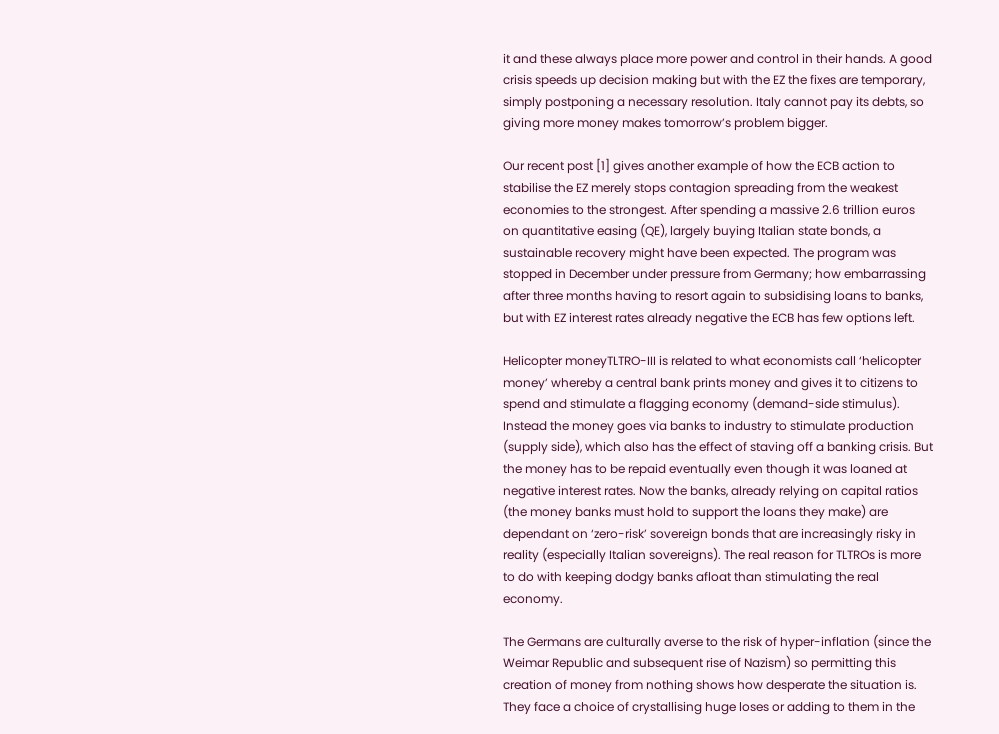it and these always place more power and control in their hands. A good crisis speeds up decision making but with the EZ the fixes are temporary, simply postponing a necessary resolution. Italy cannot pay its debts, so giving more money makes tomorrow’s problem bigger.

Our recent post [1] gives another example of how the ECB action to stabilise the EZ merely stops contagion spreading from the weakest economies to the strongest. After spending a massive 2.6 trillion euros on quantitative easing (QE), largely buying Italian state bonds, a sustainable recovery might have been expected. The program was stopped in December under pressure from Germany; how embarrassing after three months having to resort again to subsidising loans to banks, but with EZ interest rates already negative the ECB has few options left.

Helicopter moneyTLTRO-III is related to what economists call ‘helicopter money’ whereby a central bank prints money and gives it to citizens to spend and stimulate a flagging economy (demand-side stimulus). Instead the money goes via banks to industry to stimulate production (supply side), which also has the effect of staving off a banking crisis. But the money has to be repaid eventually even though it was loaned at negative interest rates. Now the banks, already relying on capital ratios (the money banks must hold to support the loans they make) are dependant on ‘zero-risk’ sovereign bonds that are increasingly risky in reality (especially Italian sovereigns). The real reason for TLTROs is more to do with keeping dodgy banks afloat than stimulating the real economy.

The Germans are culturally averse to the risk of hyper-inflation (since the Weimar Republic and subsequent rise of Nazism) so permitting this creation of money from nothing shows how desperate the situation is. They face a choice of crystallising huge loses or adding to them in the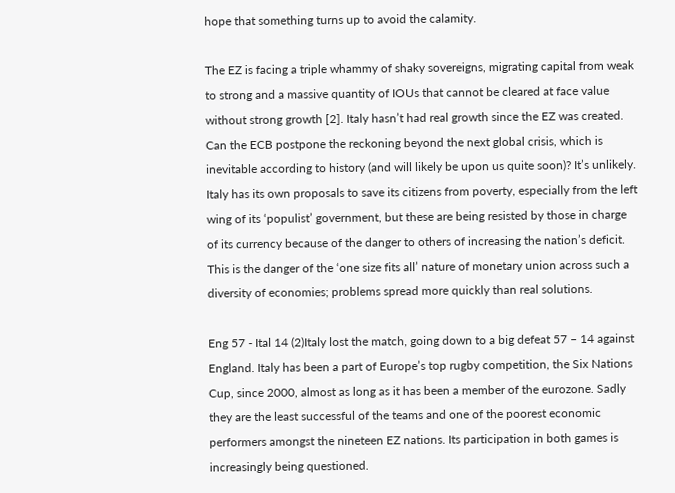hope that something turns up to avoid the calamity.

The EZ is facing a triple whammy of shaky sovereigns, migrating capital from weak to strong and a massive quantity of IOUs that cannot be cleared at face value without strong growth [2]. Italy hasn’t had real growth since the EZ was created. Can the ECB postpone the reckoning beyond the next global crisis, which is inevitable according to history (and will likely be upon us quite soon)? It’s unlikely. Italy has its own proposals to save its citizens from poverty, especially from the left wing of its ‘populist’ government, but these are being resisted by those in charge of its currency because of the danger to others of increasing the nation’s deficit. This is the danger of the ‘one size fits all’ nature of monetary union across such a diversity of economies; problems spread more quickly than real solutions.

Eng 57 - Ital 14 (2)Italy lost the match, going down to a big defeat 57 – 14 against England. Italy has been a part of Europe’s top rugby competition, the Six Nations Cup, since 2000, almost as long as it has been a member of the eurozone. Sadly they are the least successful of the teams and one of the poorest economic performers amongst the nineteen EZ nations. Its participation in both games is increasingly being questioned.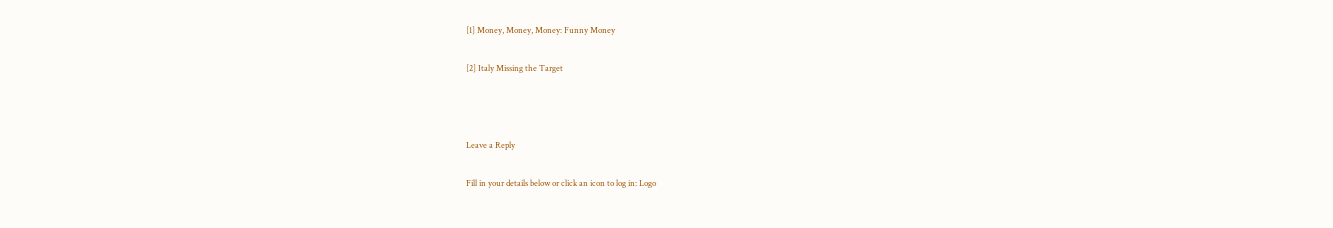[1] Money, Money, Money: Funny Money

[2] Italy Missing the Target



Leave a Reply

Fill in your details below or click an icon to log in: Logo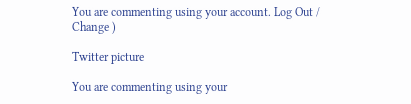You are commenting using your account. Log Out /  Change )

Twitter picture

You are commenting using your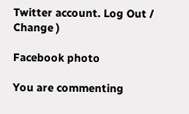Twitter account. Log Out /  Change )

Facebook photo

You are commenting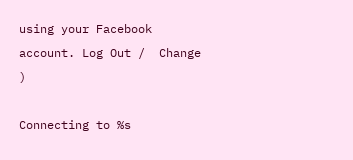using your Facebook account. Log Out /  Change )

Connecting to %s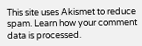This site uses Akismet to reduce spam. Learn how your comment data is processed.